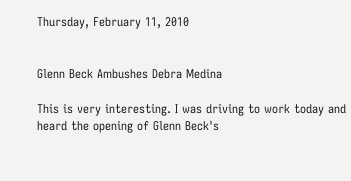Thursday, February 11, 2010


Glenn Beck Ambushes Debra Medina

This is very interesting. I was driving to work today and heard the opening of Glenn Beck's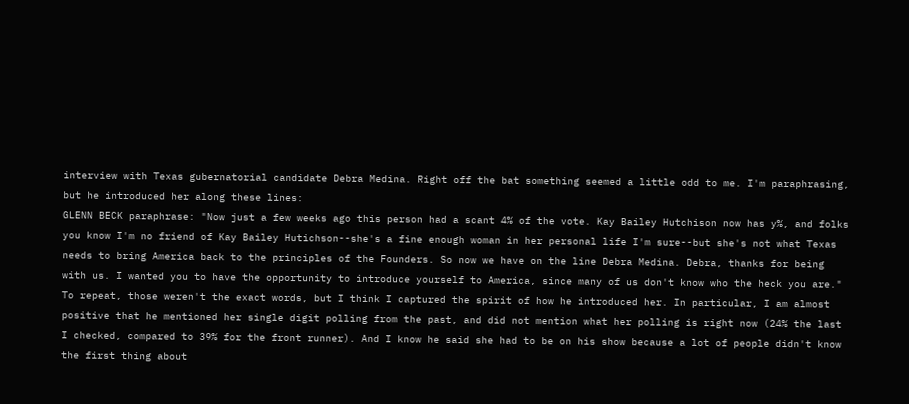interview with Texas gubernatorial candidate Debra Medina. Right off the bat something seemed a little odd to me. I'm paraphrasing, but he introduced her along these lines:
GLENN BECK paraphrase: "Now just a few weeks ago this person had a scant 4% of the vote. Kay Bailey Hutchison now has y%, and folks you know I'm no friend of Kay Bailey Hutichson--she's a fine enough woman in her personal life I'm sure--but she's not what Texas needs to bring America back to the principles of the Founders. So now we have on the line Debra Medina. Debra, thanks for being with us. I wanted you to have the opportunity to introduce yourself to America, since many of us don't know who the heck you are."
To repeat, those weren't the exact words, but I think I captured the spirit of how he introduced her. In particular, I am almost positive that he mentioned her single digit polling from the past, and did not mention what her polling is right now (24% the last I checked, compared to 39% for the front runner). And I know he said she had to be on his show because a lot of people didn't know the first thing about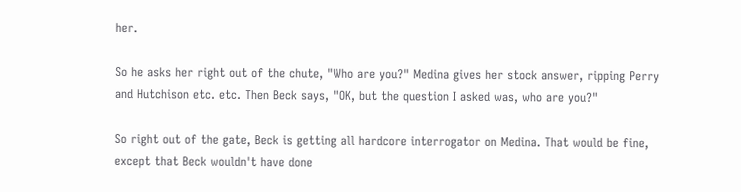her.

So he asks her right out of the chute, "Who are you?" Medina gives her stock answer, ripping Perry and Hutchison etc. etc. Then Beck says, "OK, but the question I asked was, who are you?"

So right out of the gate, Beck is getting all hardcore interrogator on Medina. That would be fine, except that Beck wouldn't have done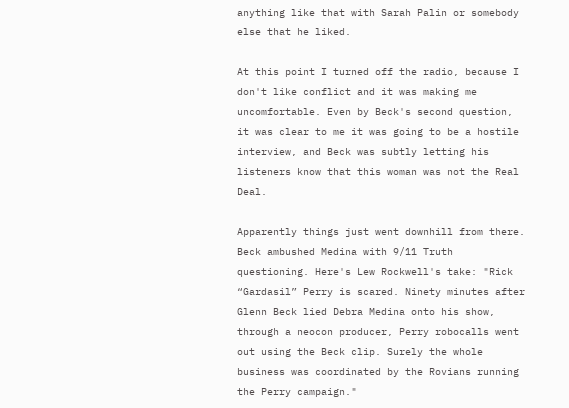anything like that with Sarah Palin or somebody else that he liked.

At this point I turned off the radio, because I don't like conflict and it was making me uncomfortable. Even by Beck's second question, it was clear to me it was going to be a hostile interview, and Beck was subtly letting his listeners know that this woman was not the Real Deal.

Apparently things just went downhill from there. Beck ambushed Medina with 9/11 Truth questioning. Here's Lew Rockwell's take: "Rick “Gardasil” Perry is scared. Ninety minutes after Glenn Beck lied Debra Medina onto his show, through a neocon producer, Perry robocalls went out using the Beck clip. Surely the whole business was coordinated by the Rovians running the Perry campaign."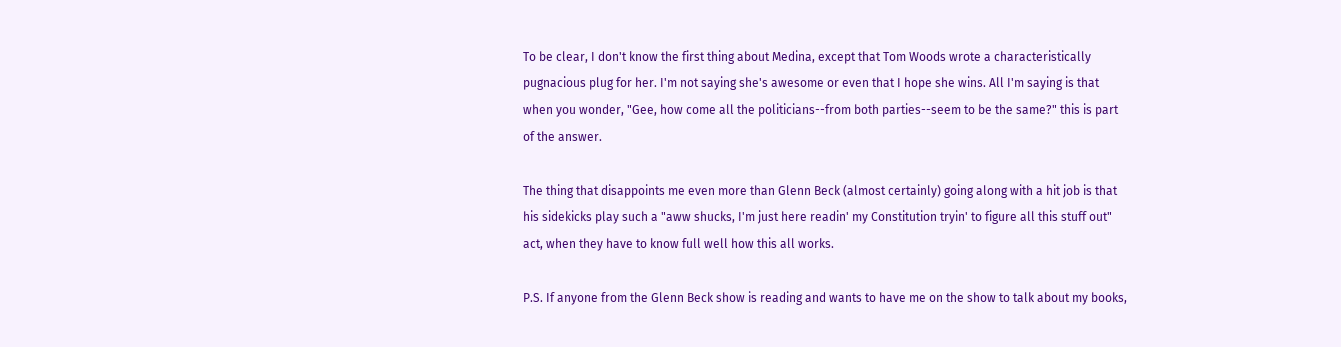To be clear, I don't know the first thing about Medina, except that Tom Woods wrote a characteristically pugnacious plug for her. I'm not saying she's awesome or even that I hope she wins. All I'm saying is that when you wonder, "Gee, how come all the politicians--from both parties--seem to be the same?" this is part of the answer.

The thing that disappoints me even more than Glenn Beck (almost certainly) going along with a hit job is that his sidekicks play such a "aww shucks, I'm just here readin' my Constitution tryin' to figure all this stuff out" act, when they have to know full well how this all works.

P.S. If anyone from the Glenn Beck show is reading and wants to have me on the show to talk about my books,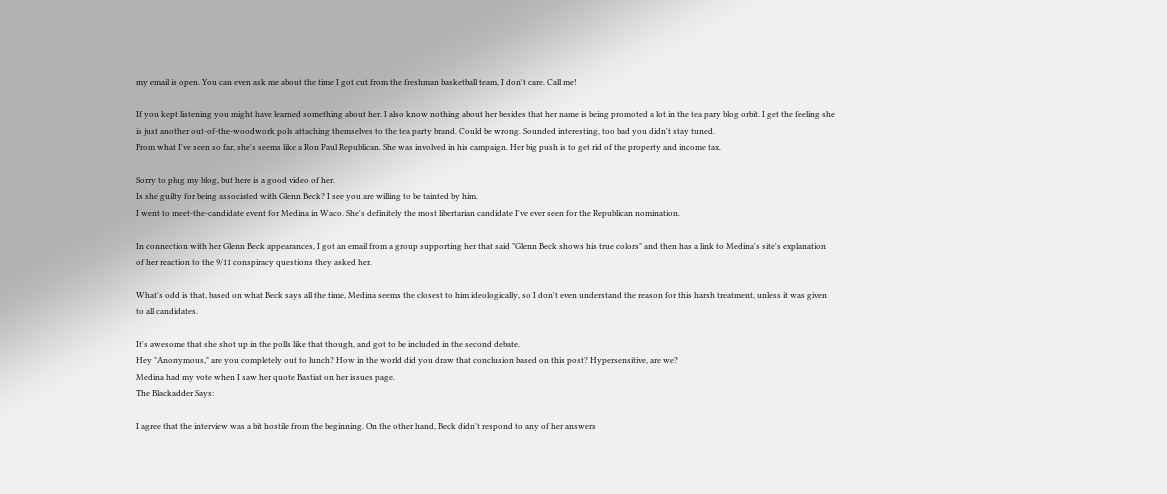my email is open. You can even ask me about the time I got cut from the freshman basketball team, I don't care. Call me!

If you kept listening you might have learned something about her. I also know nothing about her besides that her name is being promoted a lot in the tea pary blog orbit. I get the feeling she is just another out-of-the-woodwork pols attaching themselves to the tea party brand. Could be wrong. Sounded interesting, too bad you didn't stay tuned.
From what I've seen so far, she's seems like a Ron Paul Republican. She was involved in his campaign. Her big push is to get rid of the property and income tax.

Sorry to plug my blog, but here is a good video of her.
Is she guilty for being associated with Glenn Beck? I see you are willing to be tainted by him.
I went to meet-the-candidate event for Medina in Waco. She's definitely the most libertarian candidate I've ever seen for the Republican nomination.

In connection with her Glenn Beck appearances, I got an email from a group supporting her that said "Glenn Beck shows his true colors" and then has a link to Medina's site's explanation of her reaction to the 9/11 conspiracy questions they asked her.

What's odd is that, based on what Beck says all the time, Medina seems the closest to him ideologically, so I don't even understand the reason for this harsh treatment, unless it was given to all candidates.

It's awesome that she shot up in the polls like that though, and got to be included in the second debate.
Hey "Anonymous," are you completely out to lunch? How in the world did you draw that conclusion based on this post? Hypersensitive, are we?
Medina had my vote when I saw her quote Bastiat on her issues page.
The Blackadder Says:

I agree that the interview was a bit hostile from the beginning. On the other hand, Beck didn't respond to any of her answers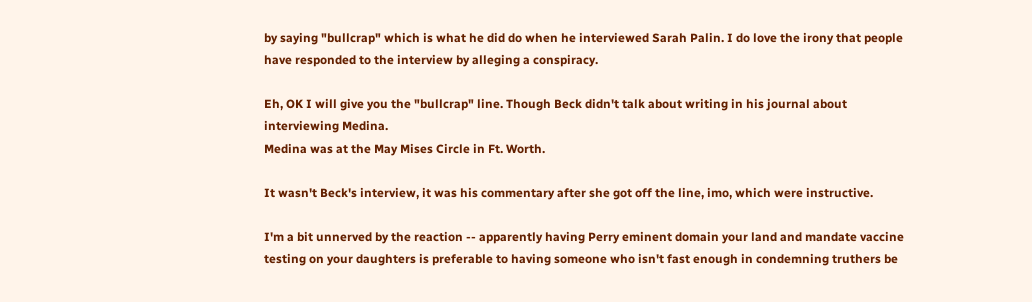by saying "bullcrap" which is what he did do when he interviewed Sarah Palin. I do love the irony that people have responded to the interview by alleging a conspiracy.

Eh, OK I will give you the "bullcrap" line. Though Beck didn't talk about writing in his journal about interviewing Medina.
Medina was at the May Mises Circle in Ft. Worth.

It wasn't Beck's interview, it was his commentary after she got off the line, imo, which were instructive.

I'm a bit unnerved by the reaction -- apparently having Perry eminent domain your land and mandate vaccine testing on your daughters is preferable to having someone who isn't fast enough in condemning truthers be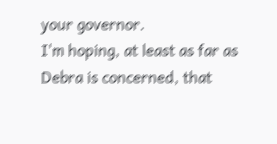your governor.
I'm hoping, at least as far as Debra is concerned, that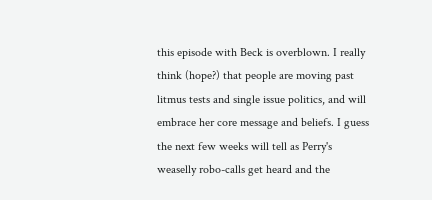this episode with Beck is overblown. I really think (hope?) that people are moving past litmus tests and single issue politics, and will embrace her core message and beliefs. I guess the next few weeks will tell as Perry's weaselly robo-calls get heard and the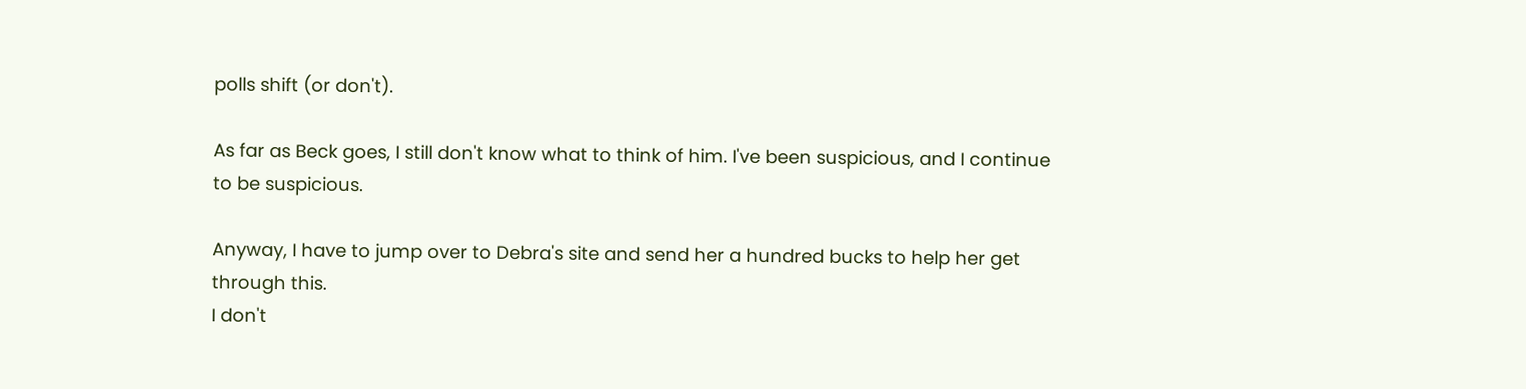polls shift (or don't).

As far as Beck goes, I still don't know what to think of him. I've been suspicious, and I continue to be suspicious.

Anyway, I have to jump over to Debra's site and send her a hundred bucks to help her get through this.
I don't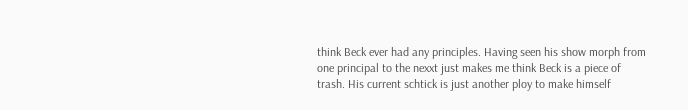think Beck ever had any principles. Having seen his show morph from one principal to the nexxt just makes me think Beck is a piece of trash. His current schtick is just another ploy to make himself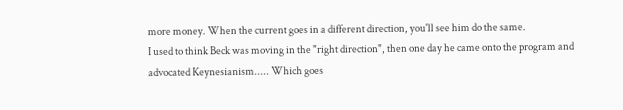more money. When the current goes in a different direction, you'll see him do the same.
I used to think Beck was moving in the "right direction", then one day he came onto the program and advocated Keynesianism..... Which goes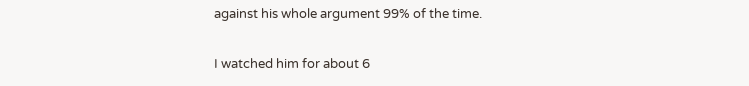against his whole argument 99% of the time.

I watched him for about 6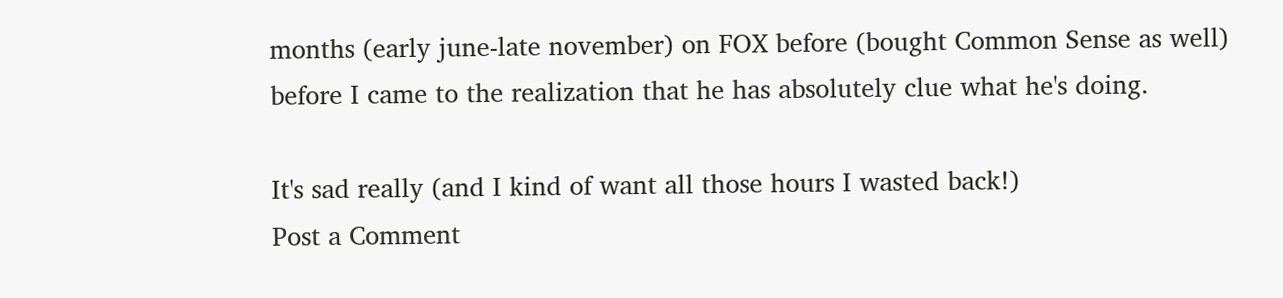months (early june-late november) on FOX before (bought Common Sense as well) before I came to the realization that he has absolutely clue what he's doing.

It's sad really (and I kind of want all those hours I wasted back!)
Post a Comment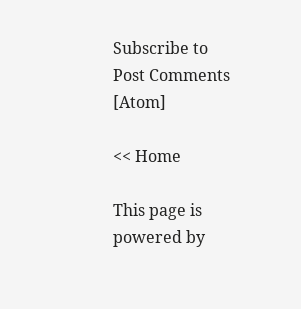Subscribe to Post Comments [Atom]

<< Home

This page is powered by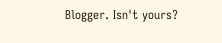Blogger. Isn't yours?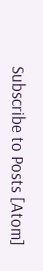Subscribe to Posts [Atom]